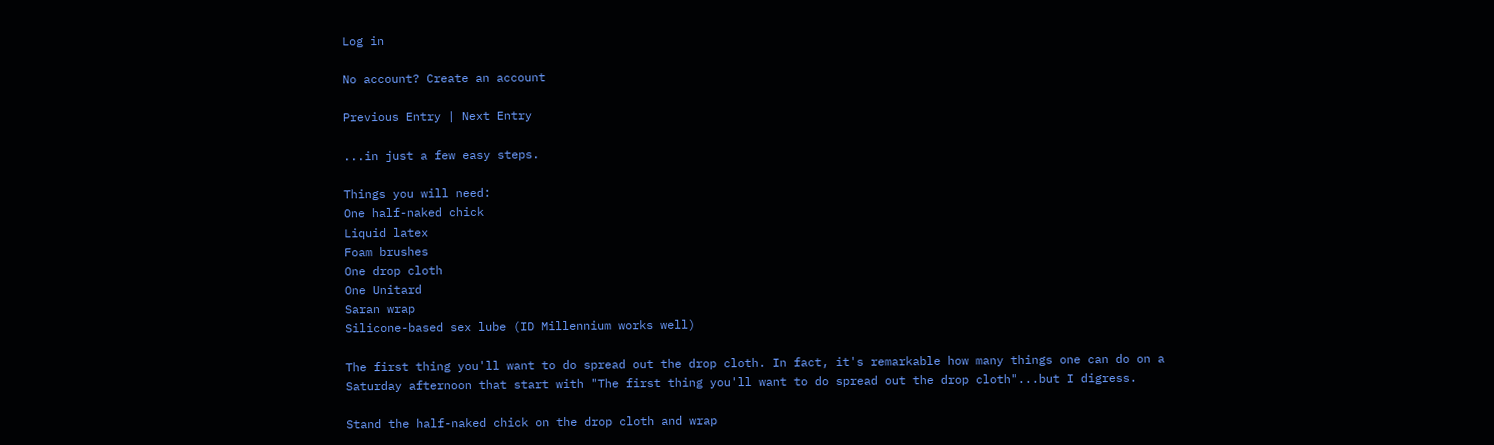Log in

No account? Create an account

Previous Entry | Next Entry

...in just a few easy steps.

Things you will need:
One half-naked chick
Liquid latex
Foam brushes
One drop cloth
One Unitard
Saran wrap
Silicone-based sex lube (ID Millennium works well)

The first thing you'll want to do spread out the drop cloth. In fact, it's remarkable how many things one can do on a Saturday afternoon that start with "The first thing you'll want to do spread out the drop cloth"...but I digress.

Stand the half-naked chick on the drop cloth and wrap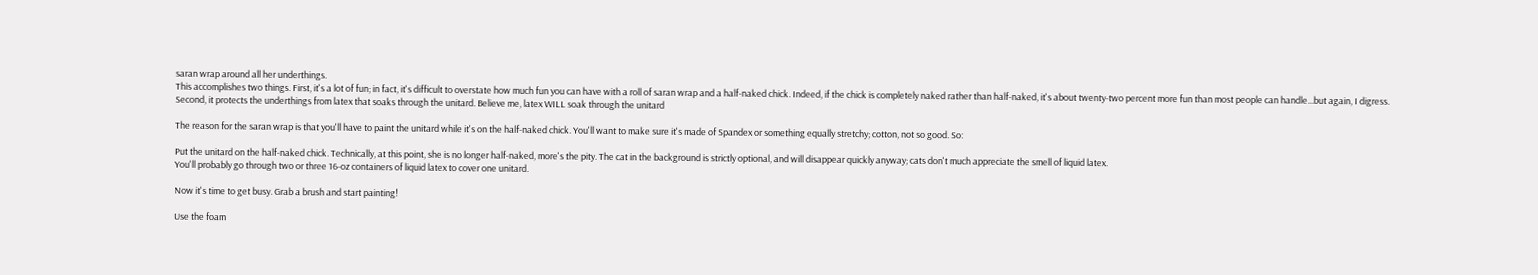saran wrap around all her underthings.
This accomplishes two things. First, it's a lot of fun; in fact, it's difficult to overstate how much fun you can have with a roll of saran wrap and a half-naked chick. Indeed, if the chick is completely naked rather than half-naked, it's about twenty-two percent more fun than most people can handle...but again, I digress.
Second, it protects the underthings from latex that soaks through the unitard. Believe me, latex WILL soak through the unitard

The reason for the saran wrap is that you'll have to paint the unitard while it's on the half-naked chick. You'll want to make sure it's made of Spandex or something equally stretchy; cotton, not so good. So:

Put the unitard on the half-naked chick. Technically, at this point, she is no longer half-naked, more's the pity. The cat in the background is strictly optional, and will disappear quickly anyway; cats don't much appreciate the smell of liquid latex.
You'll probably go through two or three 16-oz containers of liquid latex to cover one unitard.

Now it's time to get busy. Grab a brush and start painting!

Use the foam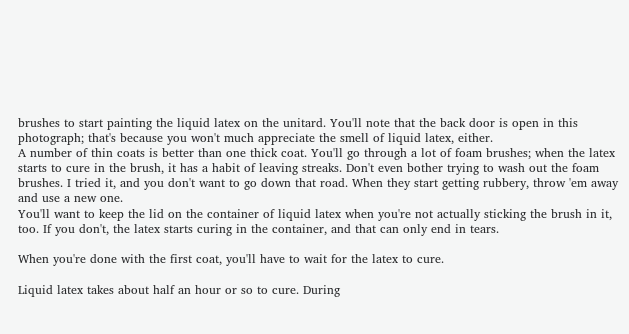brushes to start painting the liquid latex on the unitard. You'll note that the back door is open in this photograph; that's because you won't much appreciate the smell of liquid latex, either.
A number of thin coats is better than one thick coat. You'll go through a lot of foam brushes; when the latex starts to cure in the brush, it has a habit of leaving streaks. Don't even bother trying to wash out the foam brushes. I tried it, and you don't want to go down that road. When they start getting rubbery, throw 'em away and use a new one.
You'll want to keep the lid on the container of liquid latex when you're not actually sticking the brush in it, too. If you don't, the latex starts curing in the container, and that can only end in tears.

When you're done with the first coat, you'll have to wait for the latex to cure.

Liquid latex takes about half an hour or so to cure. During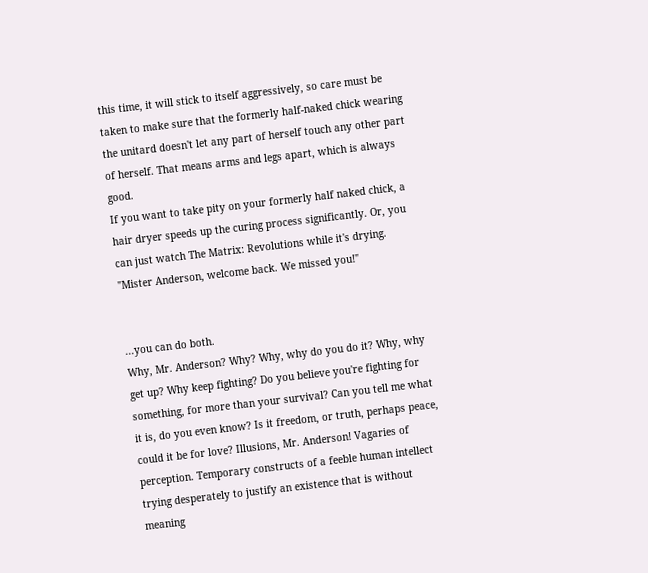this time, it will stick to itself aggressively, so care must be taken to make sure that the formerly half-naked chick wearing the unitard doesn't let any part of herself touch any other part of herself. That means arms and legs apart, which is always good.
If you want to take pity on your formerly half naked chick, a hair dryer speeds up the curing process significantly. Or, you can just watch The Matrix: Revolutions while it's drying.
"Mister Anderson, welcome back. We missed you!"


...you can do both.
Why, Mr. Anderson? Why? Why, why do you do it? Why, why get up? Why keep fighting? Do you believe you're fighting for something, for more than your survival? Can you tell me what it is, do you even know? Is it freedom, or truth, perhaps peace, could it be for love? Illusions, Mr. Anderson! Vagaries of perception. Temporary constructs of a feeble human intellect trying desperately to justify an existence that is without meaning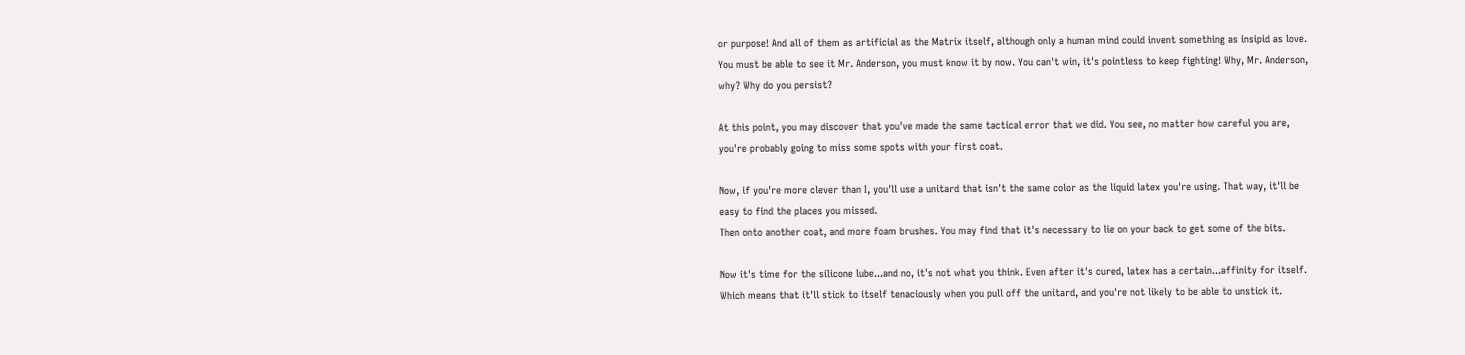or purpose! And all of them as artificial as the Matrix itself, although only a human mind could invent something as insipid as love. You must be able to see it Mr. Anderson, you must know it by now. You can't win, it's pointless to keep fighting! Why, Mr. Anderson, why? Why do you persist?

At this point, you may discover that you've made the same tactical error that we did. You see, no matter how careful you are, you're probably going to miss some spots with your first coat.

Now, if you're more clever than I, you'll use a unitard that isn't the same color as the liquid latex you're using. That way, it'll be easy to find the places you missed.
Then onto another coat, and more foam brushes. You may find that it's necessary to lie on your back to get some of the bits.

Now it's time for the silicone lube...and no, it's not what you think. Even after it's cured, latex has a certain...affinity for itself. Which means that it'll stick to itself tenaciously when you pull off the unitard, and you're not likely to be able to unstick it.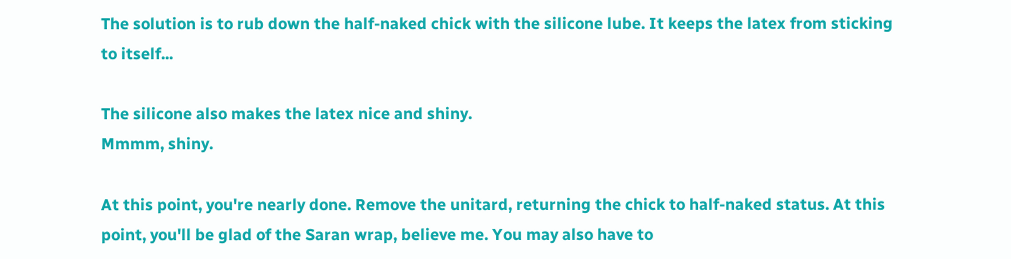The solution is to rub down the half-naked chick with the silicone lube. It keeps the latex from sticking to itself...

The silicone also makes the latex nice and shiny.
Mmmm, shiny.

At this point, you're nearly done. Remove the unitard, returning the chick to half-naked status. At this point, you'll be glad of the Saran wrap, believe me. You may also have to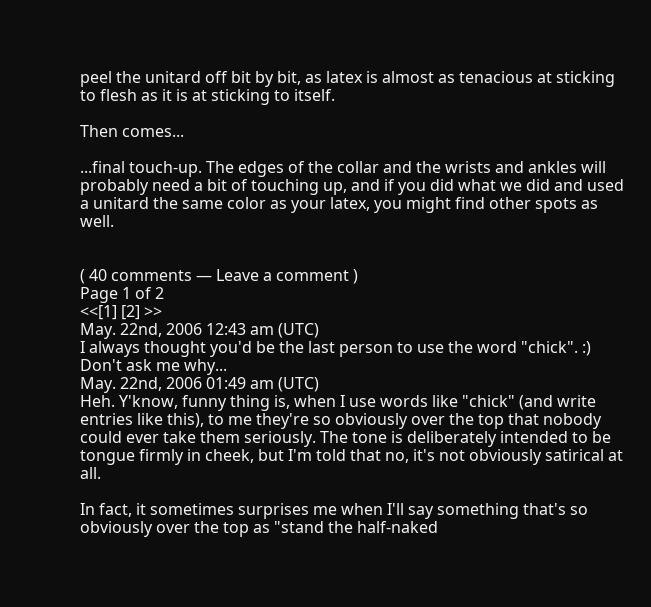peel the unitard off bit by bit, as latex is almost as tenacious at sticking to flesh as it is at sticking to itself.

Then comes...

...final touch-up. The edges of the collar and the wrists and ankles will probably need a bit of touching up, and if you did what we did and used a unitard the same color as your latex, you might find other spots as well.


( 40 comments — Leave a comment )
Page 1 of 2
<<[1] [2] >>
May. 22nd, 2006 12:43 am (UTC)
I always thought you'd be the last person to use the word "chick". :) Don't ask me why...
May. 22nd, 2006 01:49 am (UTC)
Heh. Y'know, funny thing is, when I use words like "chick" (and write entries like this), to me they're so obviously over the top that nobody could ever take them seriously. The tone is deliberately intended to be tongue firmly in cheek, but I'm told that no, it's not obviously satirical at all.

In fact, it sometimes surprises me when I'll say something that's so obviously over the top as "stand the half-naked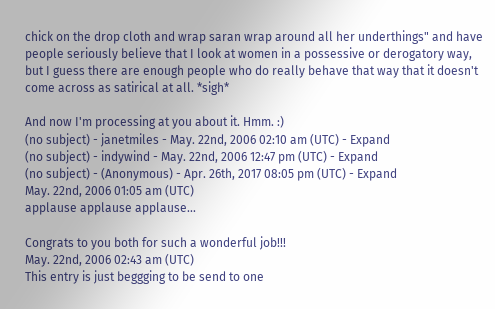chick on the drop cloth and wrap saran wrap around all her underthings" and have people seriously believe that I look at women in a possessive or derogatory way, but I guess there are enough people who do really behave that way that it doesn't come across as satirical at all. *sigh*

And now I'm processing at you about it. Hmm. :)
(no subject) - janetmiles - May. 22nd, 2006 02:10 am (UTC) - Expand
(no subject) - indywind - May. 22nd, 2006 12:47 pm (UTC) - Expand
(no subject) - (Anonymous) - Apr. 26th, 2017 08:05 pm (UTC) - Expand
May. 22nd, 2006 01:05 am (UTC)
applause applause applause...

Congrats to you both for such a wonderful job!!!
May. 22nd, 2006 02:43 am (UTC)
This entry is just beggging to be send to one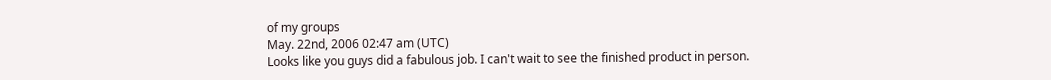of my groups
May. 22nd, 2006 02:47 am (UTC)
Looks like you guys did a fabulous job. I can't wait to see the finished product in person.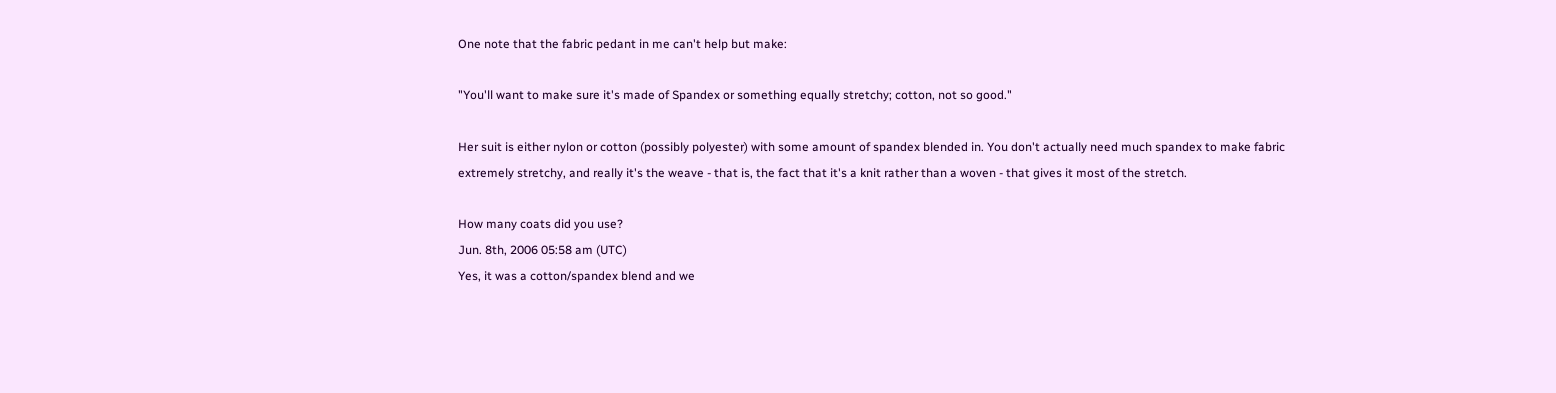One note that the fabric pedant in me can't help but make:

"You'll want to make sure it's made of Spandex or something equally stretchy; cotton, not so good."

Her suit is either nylon or cotton (possibly polyester) with some amount of spandex blended in. You don't actually need much spandex to make fabric extremely stretchy, and really it's the weave - that is, the fact that it's a knit rather than a woven - that gives it most of the stretch.

How many coats did you use?
Jun. 8th, 2006 05:58 am (UTC)
Yes, it was a cotton/spandex blend and we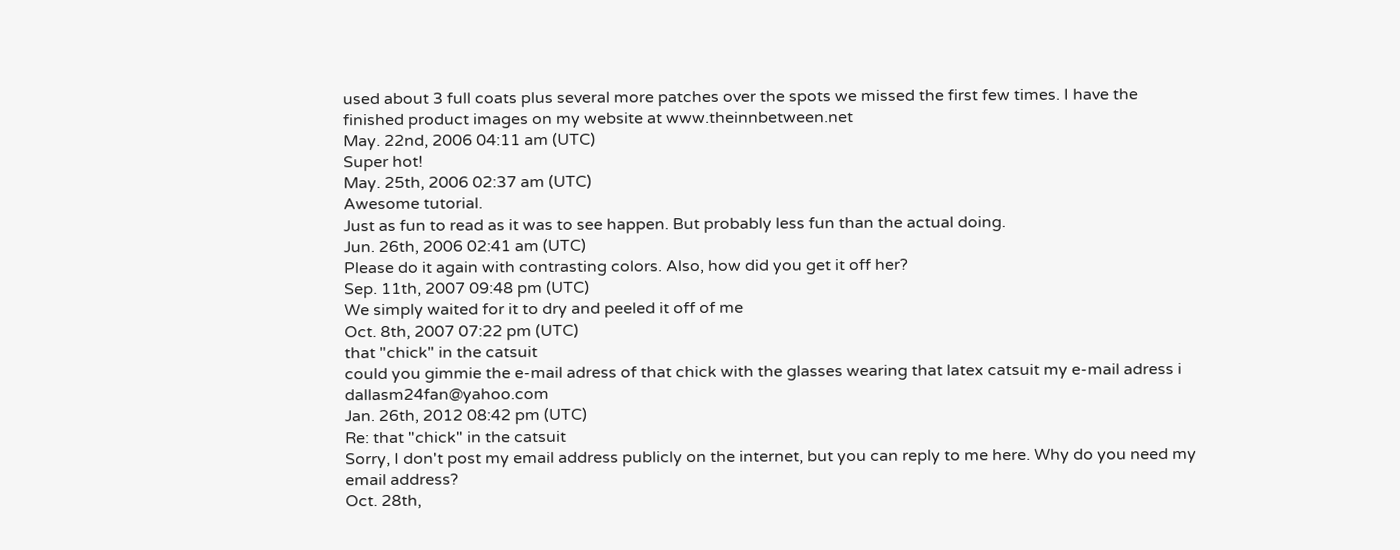used about 3 full coats plus several more patches over the spots we missed the first few times. I have the finished product images on my website at www.theinnbetween.net
May. 22nd, 2006 04:11 am (UTC)
Super hot!
May. 25th, 2006 02:37 am (UTC)
Awesome tutorial.
Just as fun to read as it was to see happen. But probably less fun than the actual doing.
Jun. 26th, 2006 02:41 am (UTC)
Please do it again with contrasting colors. Also, how did you get it off her?
Sep. 11th, 2007 09:48 pm (UTC)
We simply waited for it to dry and peeled it off of me
Oct. 8th, 2007 07:22 pm (UTC)
that "chick" in the catsuit
could you gimmie the e-mail adress of that chick with the glasses wearing that latex catsuit my e-mail adress i dallasm24fan@yahoo.com
Jan. 26th, 2012 08:42 pm (UTC)
Re: that "chick" in the catsuit
Sorry, I don't post my email address publicly on the internet, but you can reply to me here. Why do you need my email address?
Oct. 28th,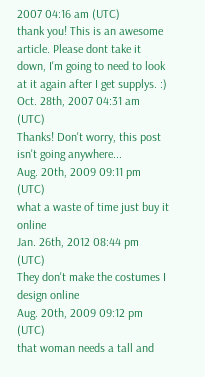2007 04:16 am (UTC)
thank you! This is an awesome article. Please dont take it down, I'm going to need to look at it again after I get supplys. :)
Oct. 28th, 2007 04:31 am (UTC)
Thanks! Don't worry, this post isn't going anywhere...
Aug. 20th, 2009 09:11 pm (UTC)
what a waste of time just buy it online
Jan. 26th, 2012 08:44 pm (UTC)
They don't make the costumes I design online
Aug. 20th, 2009 09:12 pm (UTC)
that woman needs a tall and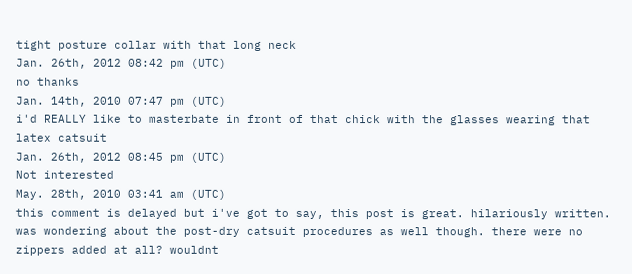tight posture collar with that long neck
Jan. 26th, 2012 08:42 pm (UTC)
no thanks
Jan. 14th, 2010 07:47 pm (UTC)
i'd REALLY like to masterbate in front of that chick with the glasses wearing that latex catsuit
Jan. 26th, 2012 08:45 pm (UTC)
Not interested
May. 28th, 2010 03:41 am (UTC)
this comment is delayed but i've got to say, this post is great. hilariously written. was wondering about the post-dry catsuit procedures as well though. there were no zippers added at all? wouldnt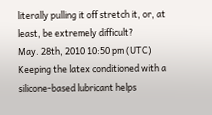literally pulling it off stretch it, or, at least, be extremely difficult?
May. 28th, 2010 10:50 pm (UTC)
Keeping the latex conditioned with a silicone-based lubricant helps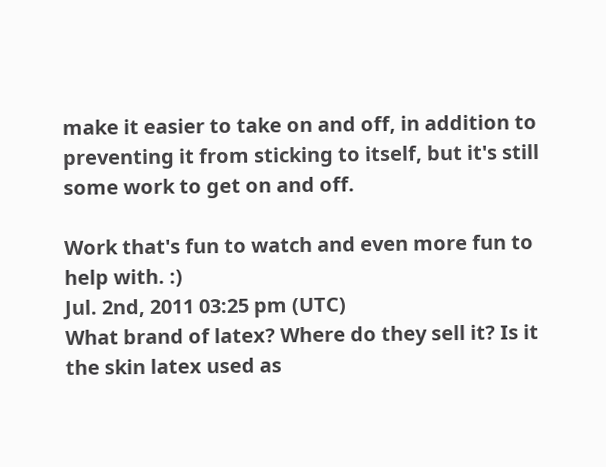make it easier to take on and off, in addition to preventing it from sticking to itself, but it's still some work to get on and off.

Work that's fun to watch and even more fun to help with. :)
Jul. 2nd, 2011 03:25 pm (UTC)
What brand of latex? Where do they sell it? Is it the skin latex used as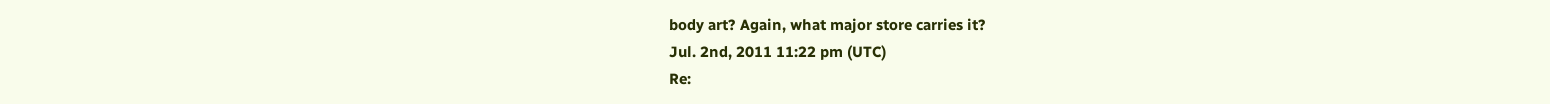body art? Again, what major store carries it?
Jul. 2nd, 2011 11:22 pm (UTC)
Re: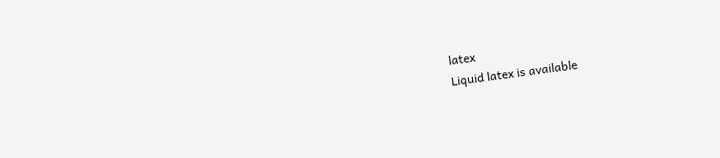latex
Liquid latex is available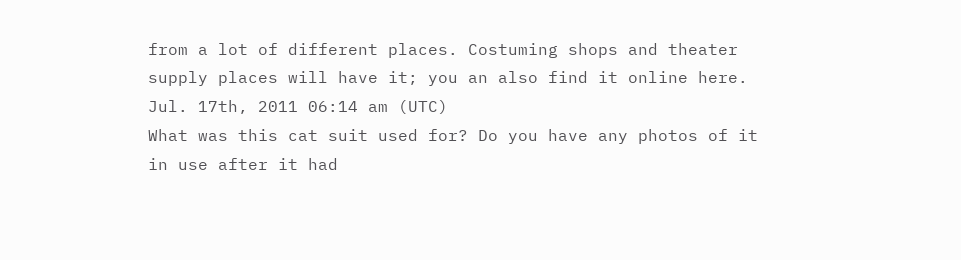from a lot of different places. Costuming shops and theater supply places will have it; you an also find it online here.
Jul. 17th, 2011 06:14 am (UTC)
What was this cat suit used for? Do you have any photos of it in use after it had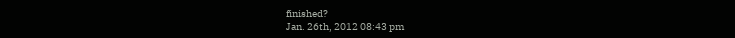finished?
Jan. 26th, 2012 08:43 pm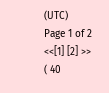(UTC)
Page 1 of 2
<<[1] [2] >>
( 40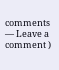comments — Leave a comment )